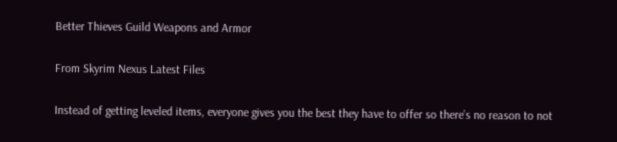Better Thieves Guild Weapons and Armor

From Skyrim Nexus Latest Files

Instead of getting leveled items, everyone gives you the best they have to offer so there’s no reason to not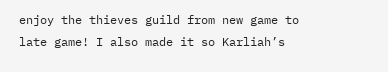enjoy the thieves guild from new game to late game! I also made it so Karliah’s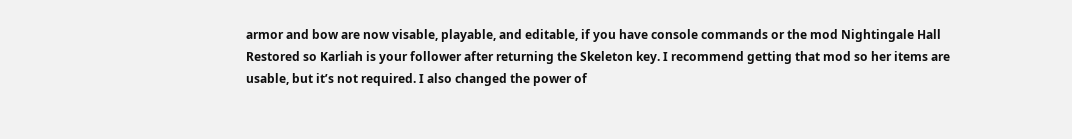armor and bow are now visable, playable, and editable, if you have console commands or the mod Nightingale Hall Restored so Karliah is your follower after returning the Skeleton key. I recommend getting that mod so her items are usable, but it’s not required. I also changed the power of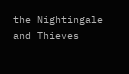the Nightingale and Thieves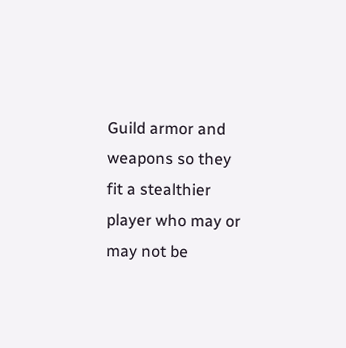Guild armor and weapons so they fit a stealthier player who may or may not be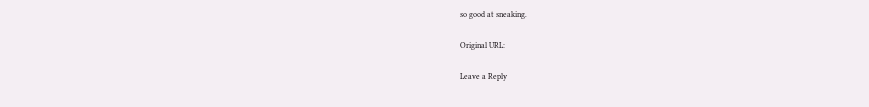so good at sneaking.

Original URL:

Leave a Reply